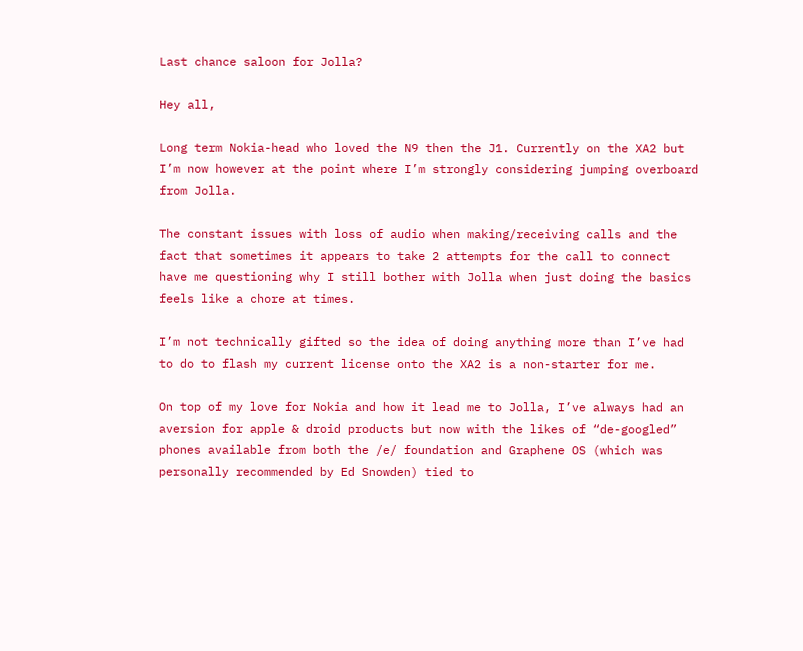Last chance saloon for Jolla?

Hey all,

Long term Nokia-head who loved the N9 then the J1. Currently on the XA2 but I’m now however at the point where I’m strongly considering jumping overboard from Jolla.

The constant issues with loss of audio when making/receiving calls and the fact that sometimes it appears to take 2 attempts for the call to connect have me questioning why I still bother with Jolla when just doing the basics feels like a chore at times.

I’m not technically gifted so the idea of doing anything more than I’ve had to do to flash my current license onto the XA2 is a non-starter for me.

On top of my love for Nokia and how it lead me to Jolla, I’ve always had an aversion for apple & droid products but now with the likes of “de-googled” phones available from both the /e/ foundation and Graphene OS (which was personally recommended by Ed Snowden) tied to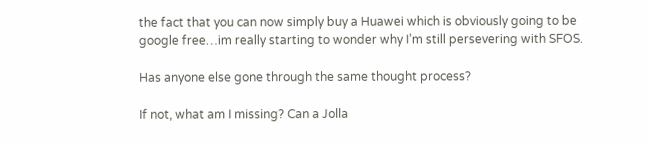the fact that you can now simply buy a Huawei which is obviously going to be google free…im really starting to wonder why I’m still persevering with SFOS.

Has anyone else gone through the same thought process?

If not, what am I missing? Can a Jolla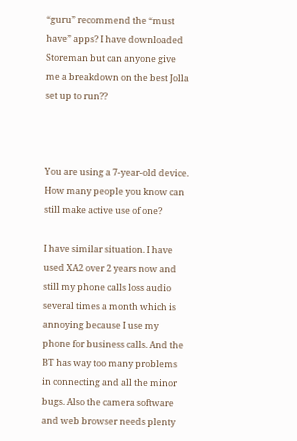“guru” recommend the “must have” apps? I have downloaded Storeman but can anyone give me a breakdown on the best Jolla set up to run??



You are using a 7-year-old device. How many people you know can still make active use of one?

I have similar situation. I have used XA2 over 2 years now and still my phone calls loss audio several times a month which is annoying because I use my phone for business calls. And the BT has way too many problems in connecting and all the minor bugs. Also the camera software and web browser needs plenty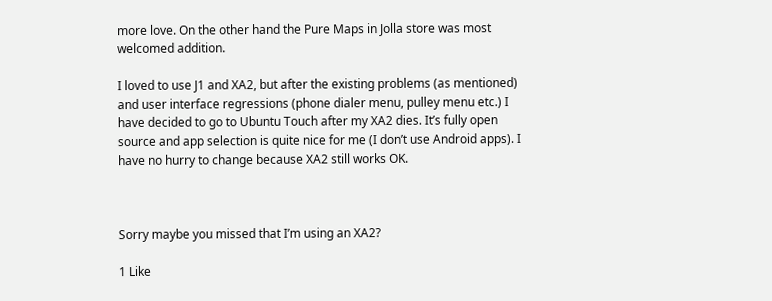more love. On the other hand the Pure Maps in Jolla store was most welcomed addition.

I loved to use J1 and XA2, but after the existing problems (as mentioned) and user interface regressions (phone dialer menu, pulley menu etc.) I have decided to go to Ubuntu Touch after my XA2 dies. It’s fully open source and app selection is quite nice for me (I don’t use Android apps). I have no hurry to change because XA2 still works OK.



Sorry maybe you missed that I’m using an XA2?

1 Like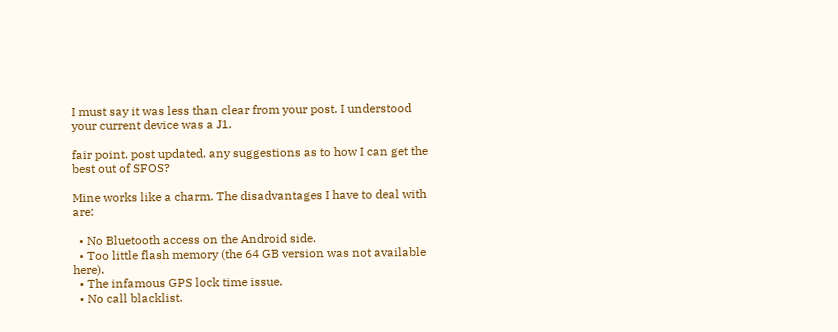I must say it was less than clear from your post. I understood your current device was a J1.

fair point. post updated. any suggestions as to how I can get the best out of SFOS?

Mine works like a charm. The disadvantages I have to deal with are:

  • No Bluetooth access on the Android side.
  • Too little flash memory (the 64 GB version was not available here).
  • The infamous GPS lock time issue.
  • No call blacklist.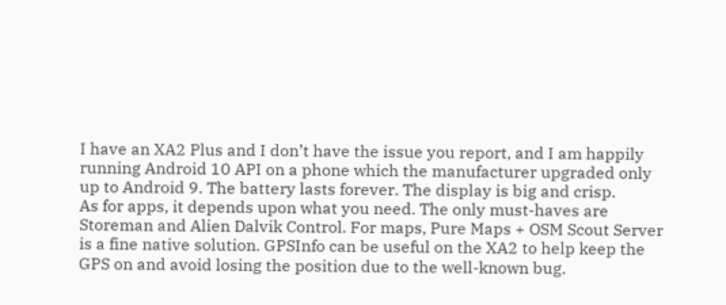I have an XA2 Plus and I don’t have the issue you report, and I am happily running Android 10 API on a phone which the manufacturer upgraded only up to Android 9. The battery lasts forever. The display is big and crisp.
As for apps, it depends upon what you need. The only must-haves are Storeman and Alien Dalvik Control. For maps, Pure Maps + OSM Scout Server is a fine native solution. GPSInfo can be useful on the XA2 to help keep the GPS on and avoid losing the position due to the well-known bug.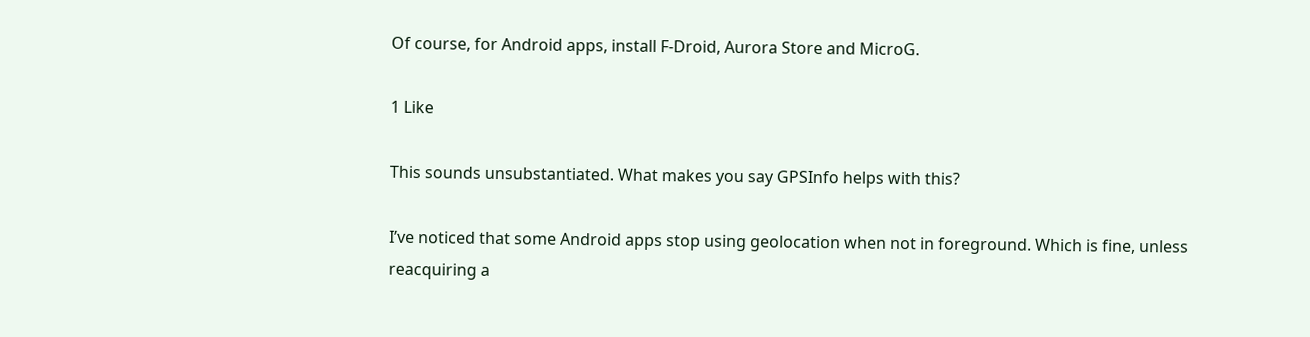Of course, for Android apps, install F-Droid, Aurora Store and MicroG.

1 Like

This sounds unsubstantiated. What makes you say GPSInfo helps with this?

I’ve noticed that some Android apps stop using geolocation when not in foreground. Which is fine, unless reacquiring a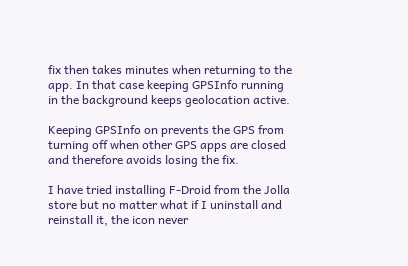fix then takes minutes when returning to the app. In that case keeping GPSInfo running in the background keeps geolocation active.

Keeping GPSInfo on prevents the GPS from turning off when other GPS apps are closed and therefore avoids losing the fix.

I have tried installing F-Droid from the Jolla store but no matter what if I uninstall and reinstall it, the icon never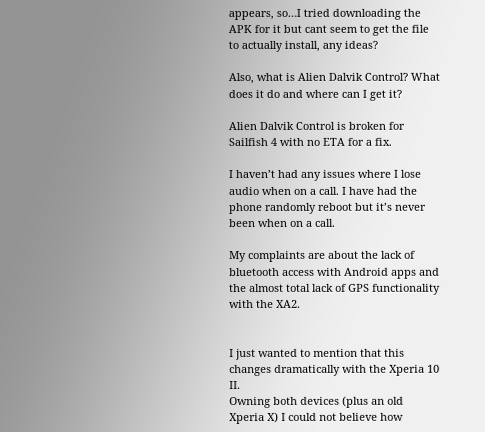appears, so…I tried downloading the APK for it but cant seem to get the file to actually install, any ideas?

Also, what is Alien Dalvik Control? What does it do and where can I get it?

Alien Dalvik Control is broken for Sailfish 4 with no ETA for a fix.

I haven’t had any issues where I lose audio when on a call. I have had the phone randomly reboot but it’s never been when on a call.

My complaints are about the lack of bluetooth access with Android apps and the almost total lack of GPS functionality with the XA2.


I just wanted to mention that this changes dramatically with the Xperia 10 II.
Owning both devices (plus an old Xperia X) I could not believe how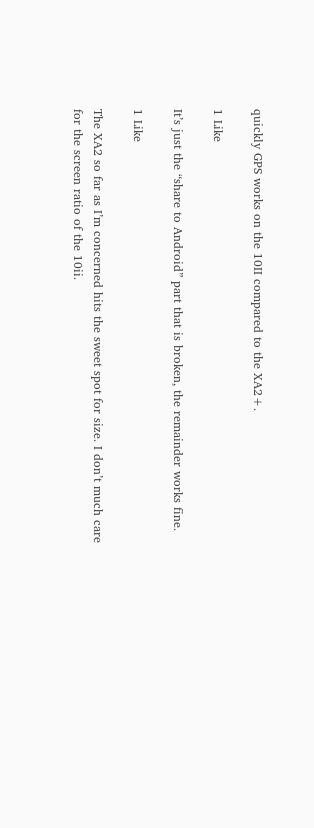quickly GPS works on the 10II compared to the XA2+.

1 Like

It’s just the “share to Android” part that is broken, the remainder works fine.

1 Like

The XA2 so far as I’m concerned hits the sweet spot for size. I don’t much care for the screen ratio of the 10ii.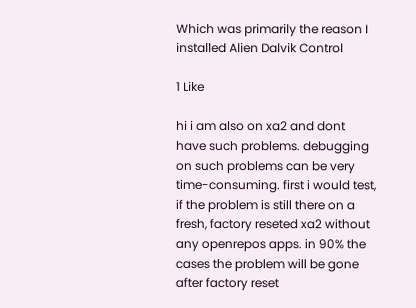Which was primarily the reason I installed Alien Dalvik Control

1 Like

hi i am also on xa2 and dont have such problems. debugging on such problems can be very time-consuming. first i would test, if the problem is still there on a fresh, factory reseted xa2 without any openrepos apps. in 90% the cases the problem will be gone after factory reset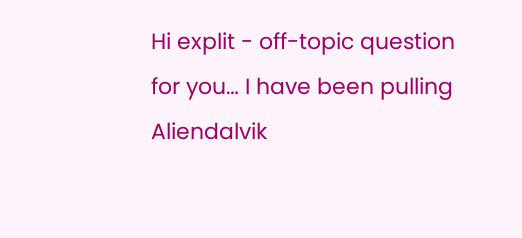Hi explit - off-topic question for you… I have been pulling Aliendalvik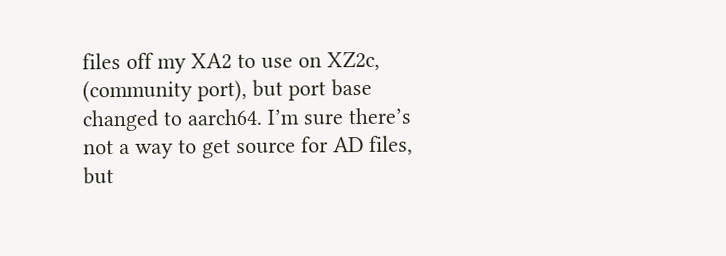files off my XA2 to use on XZ2c, (community port), but port base changed to aarch64. I’m sure there’s not a way to get source for AD files, but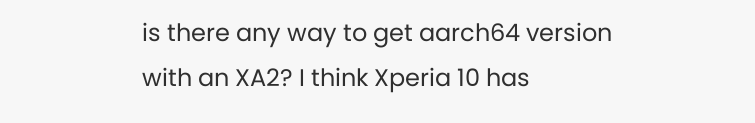is there any way to get aarch64 version with an XA2? I think Xperia 10 has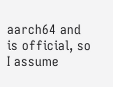aarch64 and is official, so I assume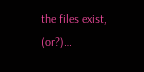the files exist, (or?)…